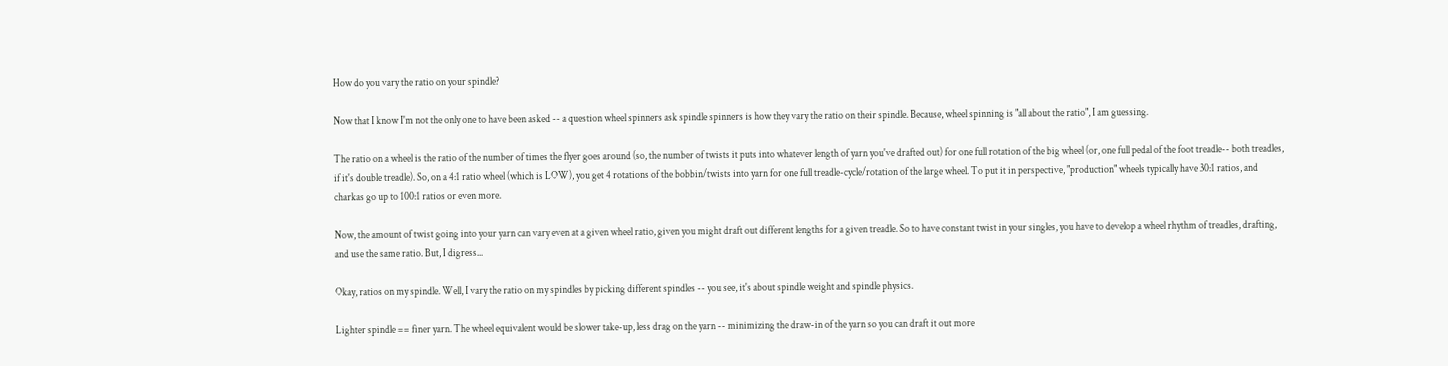How do you vary the ratio on your spindle?

Now that I know I'm not the only one to have been asked -- a question wheel spinners ask spindle spinners is how they vary the ratio on their spindle. Because, wheel spinning is "all about the ratio", I am guessing.

The ratio on a wheel is the ratio of the number of times the flyer goes around (so, the number of twists it puts into whatever length of yarn you've drafted out) for one full rotation of the big wheel (or, one full pedal of the foot treadle-- both treadles, if it's double treadle). So, on a 4:1 ratio wheel (which is LOW), you get 4 rotations of the bobbin/twists into yarn for one full treadle-cycle/rotation of the large wheel. To put it in perspective, "production" wheels typically have 30:1 ratios, and charkas go up to 100:1 ratios or even more.

Now, the amount of twist going into your yarn can vary even at a given wheel ratio, given you might draft out different lengths for a given treadle. So to have constant twist in your singles, you have to develop a wheel rhythm of treadles, drafting, and use the same ratio. But, I digress...

Okay, ratios on my spindle. Well, I vary the ratio on my spindles by picking different spindles -- you see, it's about spindle weight and spindle physics.

Lighter spindle == finer yarn. The wheel equivalent would be slower take-up, less drag on the yarn -- minimizing the draw-in of the yarn so you can draft it out more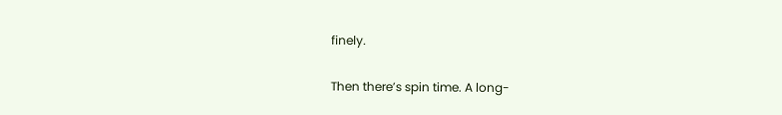finely.

Then there’s spin time. A long-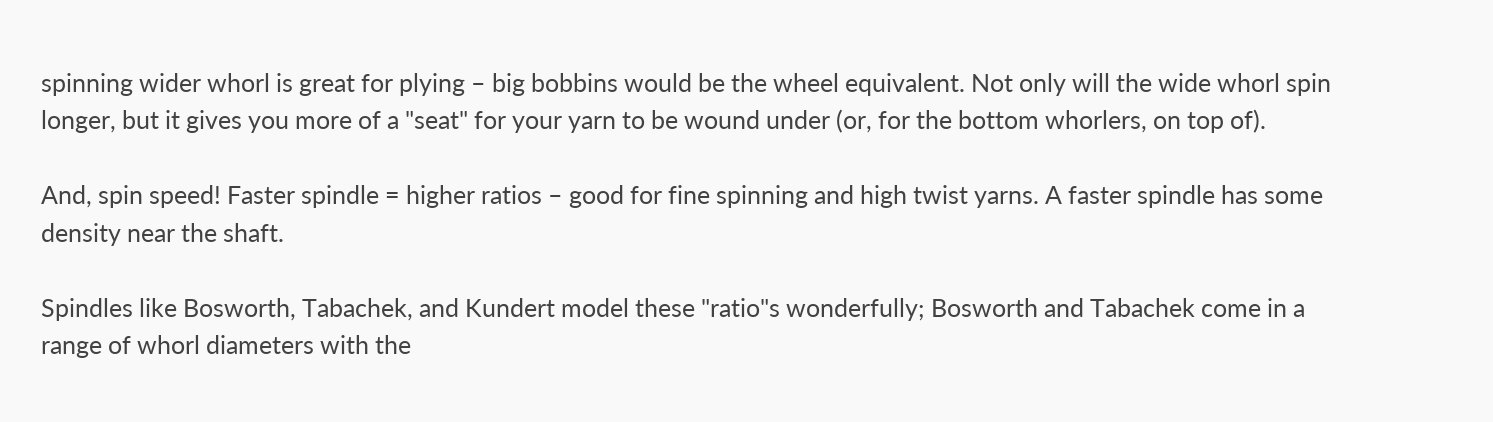spinning wider whorl is great for plying – big bobbins would be the wheel equivalent. Not only will the wide whorl spin longer, but it gives you more of a "seat" for your yarn to be wound under (or, for the bottom whorlers, on top of).

And, spin speed! Faster spindle = higher ratios – good for fine spinning and high twist yarns. A faster spindle has some density near the shaft.

Spindles like Bosworth, Tabachek, and Kundert model these "ratio"s wonderfully; Bosworth and Tabachek come in a range of whorl diameters with the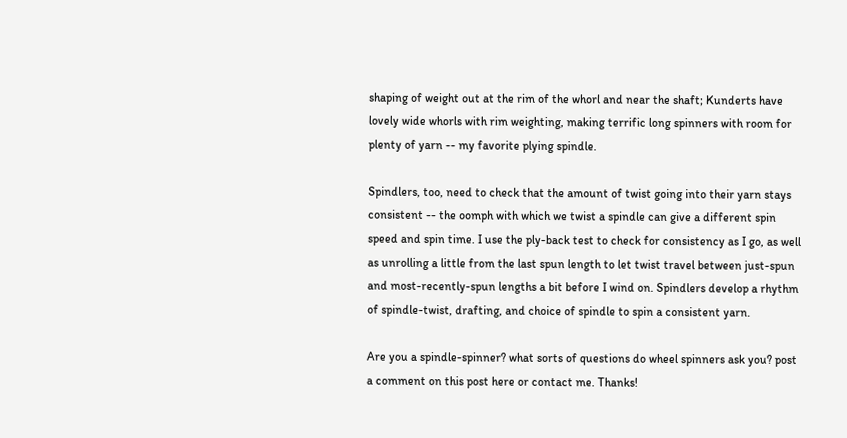shaping of weight out at the rim of the whorl and near the shaft; Kunderts have lovely wide whorls with rim weighting, making terrific long spinners with room for plenty of yarn -- my favorite plying spindle.

Spindlers, too, need to check that the amount of twist going into their yarn stays consistent -- the oomph with which we twist a spindle can give a different spin speed and spin time. I use the ply-back test to check for consistency as I go, as well as unrolling a little from the last spun length to let twist travel between just-spun and most-recently-spun lengths a bit before I wind on. Spindlers develop a rhythm of spindle-twist, drafting, and choice of spindle to spin a consistent yarn.

Are you a spindle-spinner? what sorts of questions do wheel spinners ask you? post a comment on this post here or contact me. Thanks!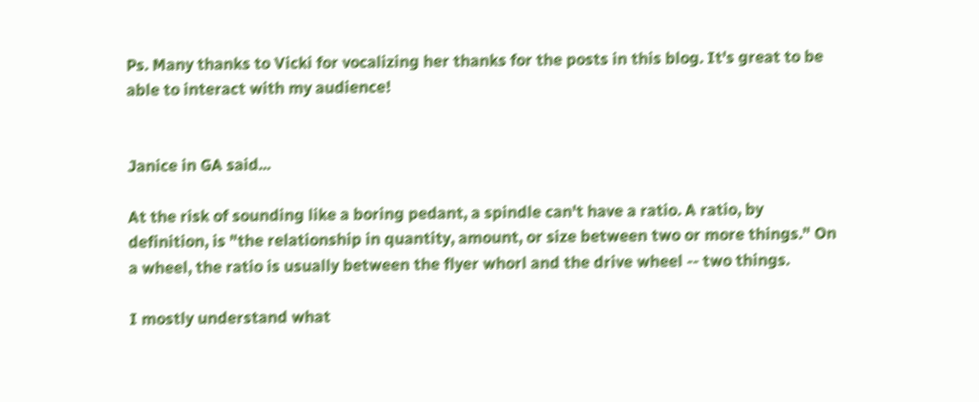Ps. Many thanks to Vicki for vocalizing her thanks for the posts in this blog. It's great to be able to interact with my audience!


Janice in GA said...

At the risk of sounding like a boring pedant, a spindle can't have a ratio. A ratio, by definition, is "the relationship in quantity, amount, or size between two or more things." On a wheel, the ratio is usually between the flyer whorl and the drive wheel -- two things.

I mostly understand what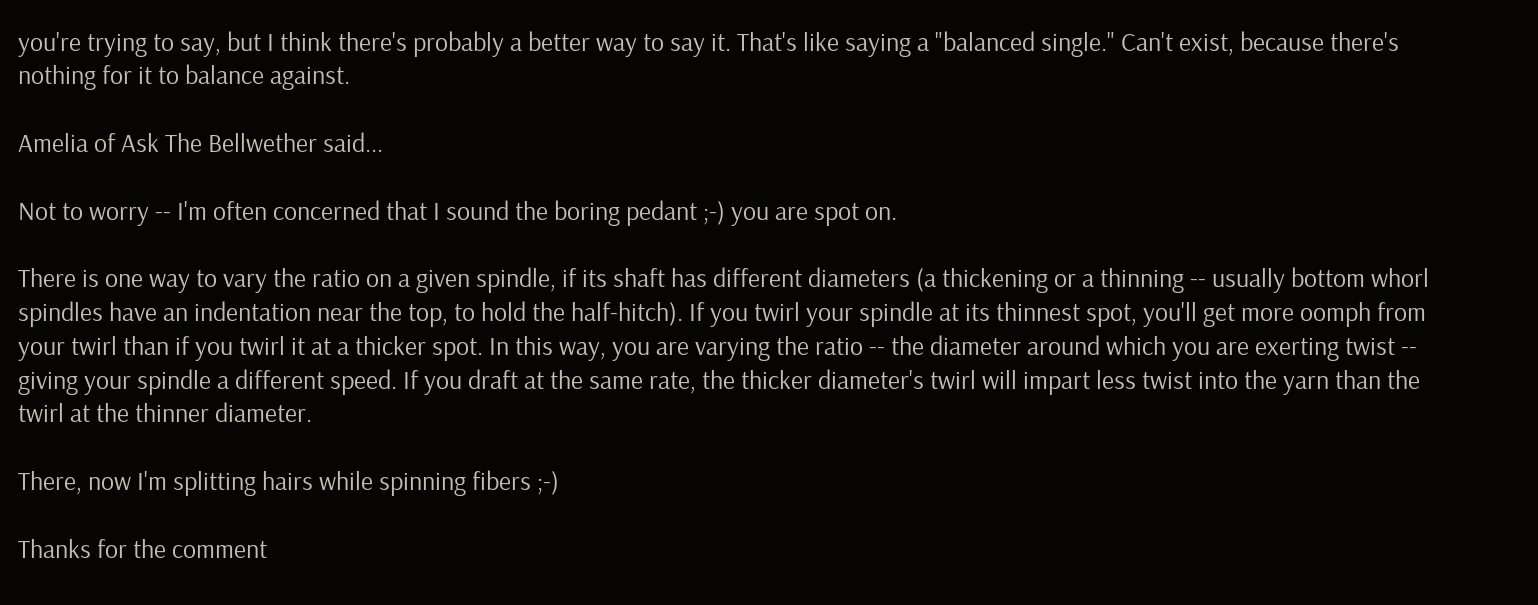you're trying to say, but I think there's probably a better way to say it. That's like saying a "balanced single." Can't exist, because there's nothing for it to balance against.

Amelia of Ask The Bellwether said...

Not to worry -- I'm often concerned that I sound the boring pedant ;-) you are spot on.

There is one way to vary the ratio on a given spindle, if its shaft has different diameters (a thickening or a thinning -- usually bottom whorl spindles have an indentation near the top, to hold the half-hitch). If you twirl your spindle at its thinnest spot, you'll get more oomph from your twirl than if you twirl it at a thicker spot. In this way, you are varying the ratio -- the diameter around which you are exerting twist -- giving your spindle a different speed. If you draft at the same rate, the thicker diameter's twirl will impart less twist into the yarn than the twirl at the thinner diameter.

There, now I'm splitting hairs while spinning fibers ;-)

Thanks for the comment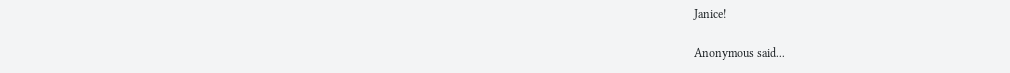Janice!

Anonymous said...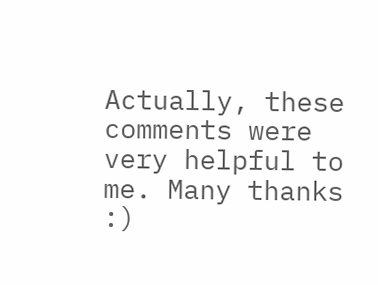Actually, these comments were very helpful to me. Many thanks :)